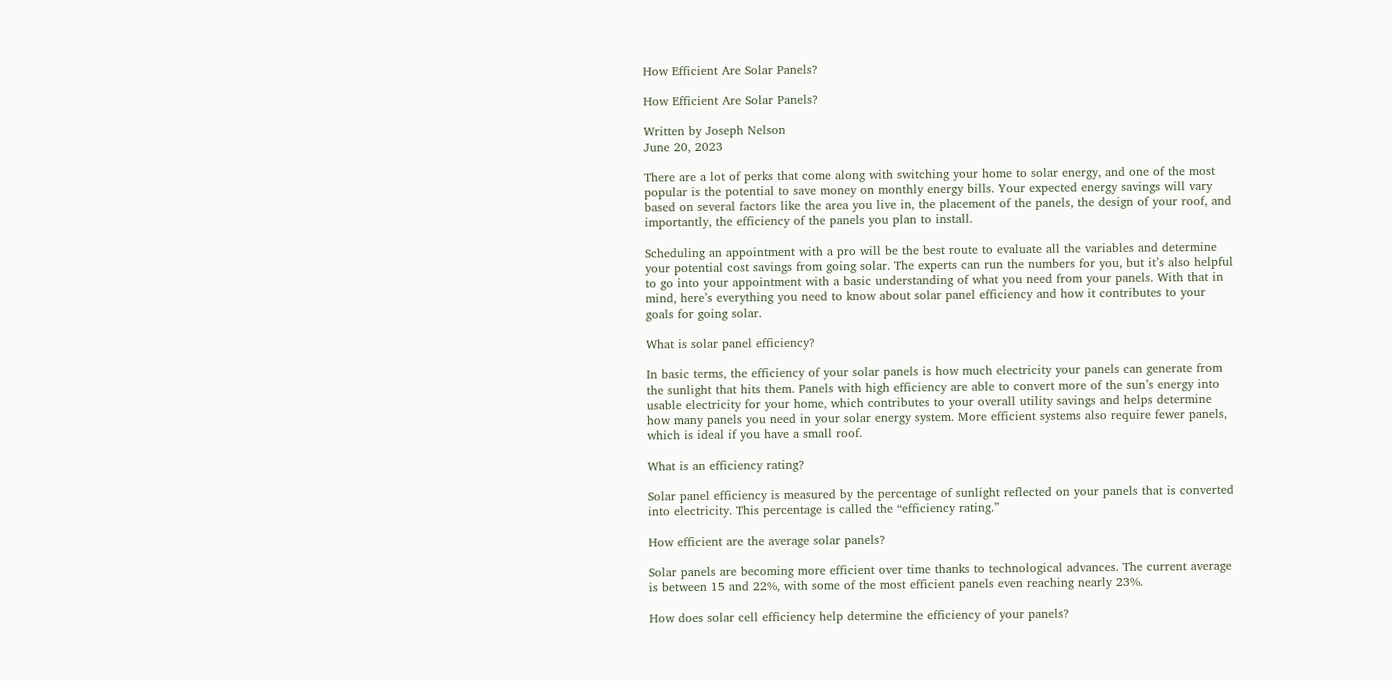How Efficient Are Solar Panels?

How Efficient Are Solar Panels?

Written by Joseph Nelson
June 20, 2023

There are a lot of perks that come along with switching your home to solar energy, and one of the most popular is the potential to save money on monthly energy bills. Your expected energy savings will vary based on several factors like the area you live in, the placement of the panels, the design of your roof, and importantly, the efficiency of the panels you plan to install.

Scheduling an appointment with a pro will be the best route to evaluate all the variables and determine your potential cost savings from going solar. The experts can run the numbers for you, but it’s also helpful to go into your appointment with a basic understanding of what you need from your panels. With that in mind, here’s everything you need to know about solar panel efficiency and how it contributes to your goals for going solar.

What is solar panel efficiency?

In basic terms, the efficiency of your solar panels is how much electricity your panels can generate from the sunlight that hits them. Panels with high efficiency are able to convert more of the sun’s energy into usable electricity for your home, which contributes to your overall utility savings and helps determine how many panels you need in your solar energy system. More efficient systems also require fewer panels, which is ideal if you have a small roof.

What is an efficiency rating?

Solar panel efficiency is measured by the percentage of sunlight reflected on your panels that is converted into electricity. This percentage is called the “efficiency rating.”

How efficient are the average solar panels?

Solar panels are becoming more efficient over time thanks to technological advances. The current average is between 15 and 22%, with some of the most efficient panels even reaching nearly 23%.

How does solar cell efficiency help determine the efficiency of your panels?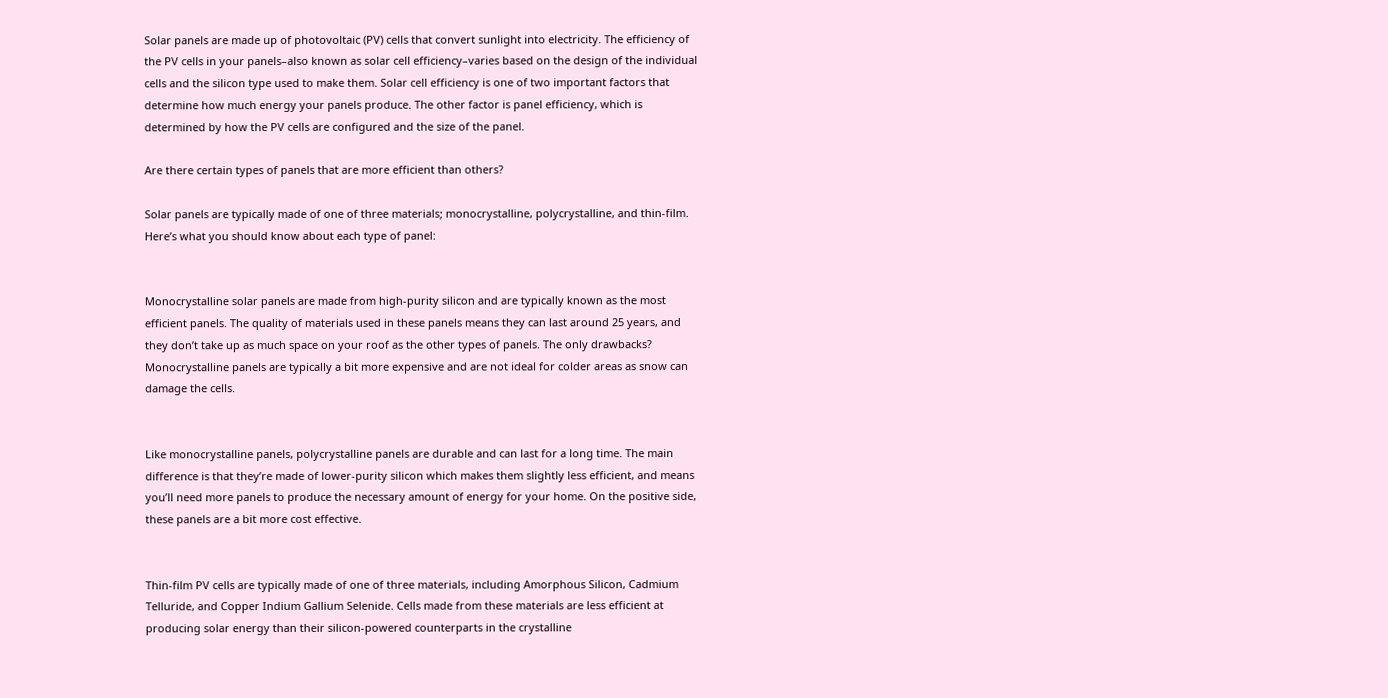Solar panels are made up of photovoltaic (PV) cells that convert sunlight into electricity. The efficiency of the PV cells in your panels–also known as solar cell efficiency–varies based on the design of the individual cells and the silicon type used to make them. Solar cell efficiency is one of two important factors that determine how much energy your panels produce. The other factor is panel efficiency, which is determined by how the PV cells are configured and the size of the panel.

Are there certain types of panels that are more efficient than others?

Solar panels are typically made of one of three materials; monocrystalline, polycrystalline, and thin-film. Here’s what you should know about each type of panel:


Monocrystalline solar panels are made from high-purity silicon and are typically known as the most efficient panels. The quality of materials used in these panels means they can last around 25 years, and they don’t take up as much space on your roof as the other types of panels. The only drawbacks? Monocrystalline panels are typically a bit more expensive and are not ideal for colder areas as snow can damage the cells.


Like monocrystalline panels, polycrystalline panels are durable and can last for a long time. The main difference is that they’re made of lower-purity silicon which makes them slightly less efficient, and means you’ll need more panels to produce the necessary amount of energy for your home. On the positive side, these panels are a bit more cost effective.


Thin-film PV cells are typically made of one of three materials, including Amorphous Silicon, Cadmium Telluride, and Copper Indium Gallium Selenide. Cells made from these materials are less efficient at producing solar energy than their silicon-powered counterparts in the crystalline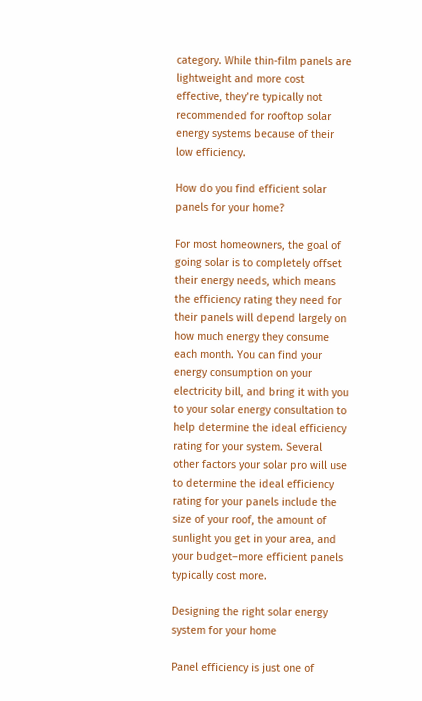category. While thin-film panels are lightweight and more cost effective, they’re typically not recommended for rooftop solar energy systems because of their low efficiency.

How do you find efficient solar panels for your home?

For most homeowners, the goal of going solar is to completely offset their energy needs, which means the efficiency rating they need for their panels will depend largely on how much energy they consume each month. You can find your energy consumption on your electricity bill, and bring it with you to your solar energy consultation to help determine the ideal efficiency rating for your system. Several other factors your solar pro will use to determine the ideal efficiency rating for your panels include the size of your roof, the amount of sunlight you get in your area, and your budget–more efficient panels typically cost more.

Designing the right solar energy system for your home

Panel efficiency is just one of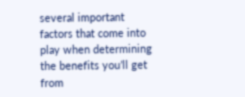several important factors that come into play when determining the benefits you’ll get from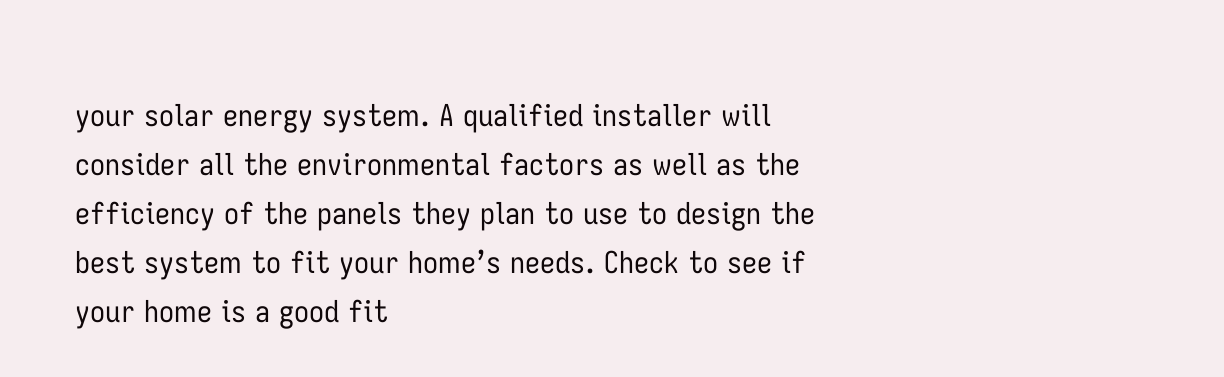your solar energy system. A qualified installer will consider all the environmental factors as well as the efficiency of the panels they plan to use to design the best system to fit your home’s needs. Check to see if your home is a good fit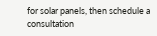for solar panels, then schedule a consultation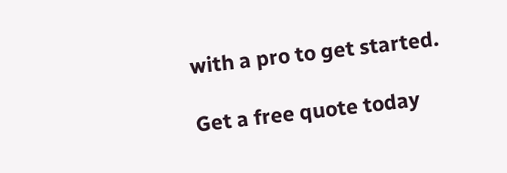with a pro to get started.

Get a free quote today